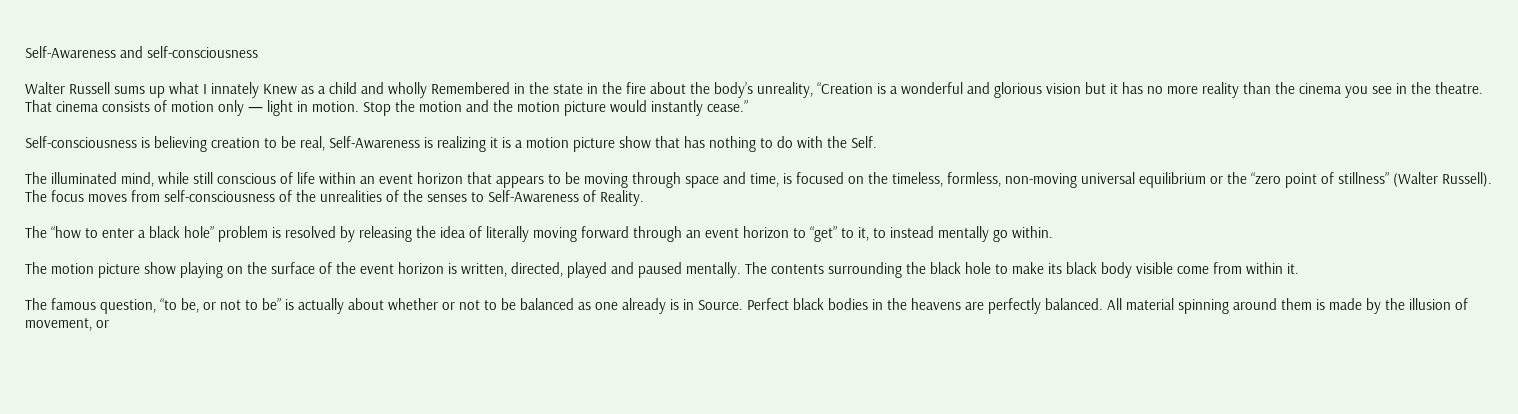Self-Awareness and self-consciousness

Walter Russell sums up what I innately Knew as a child and wholly Remembered in the state in the fire about the body’s unreality, “Creation is a wonderful and glorious vision but it has no more reality than the cinema you see in the theatre. That cinema consists of motion only — light in motion. Stop the motion and the motion picture would instantly cease.”

Self-consciousness is believing creation to be real, Self-Awareness is realizing it is a motion picture show that has nothing to do with the Self.

The illuminated mind, while still conscious of life within an event horizon that appears to be moving through space and time, is focused on the timeless, formless, non-moving universal equilibrium or the “zero point of stillness” (Walter Russell). The focus moves from self-consciousness of the unrealities of the senses to Self-Awareness of Reality.

The “how to enter a black hole” problem is resolved by releasing the idea of literally moving forward through an event horizon to “get” to it, to instead mentally go within.

The motion picture show playing on the surface of the event horizon is written, directed, played and paused mentally. The contents surrounding the black hole to make its black body visible come from within it.

The famous question, “to be, or not to be” is actually about whether or not to be balanced as one already is in Source. Perfect black bodies in the heavens are perfectly balanced. All material spinning around them is made by the illusion of movement, or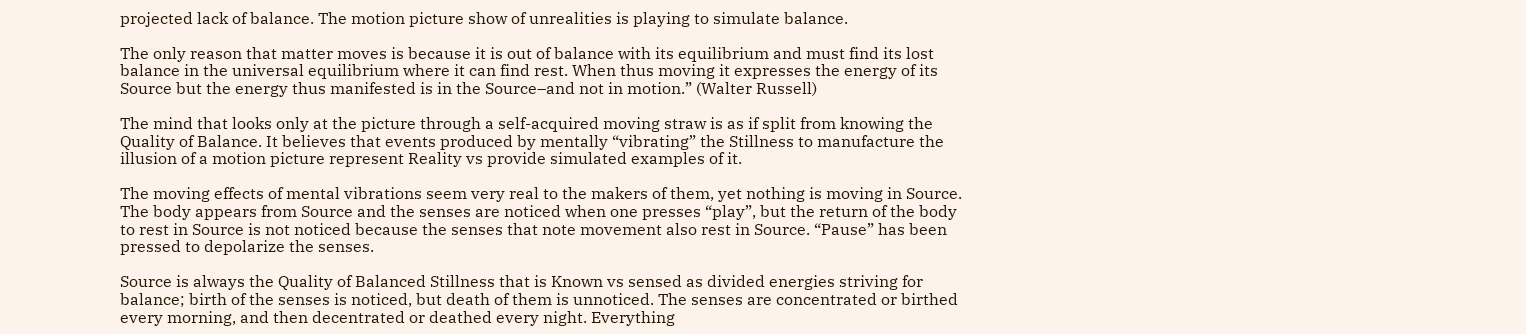projected lack of balance. The motion picture show of unrealities is playing to simulate balance.

The only reason that matter moves is because it is out of balance with its equilibrium and must find its lost balance in the universal equilibrium where it can find rest. When thus moving it expresses the energy of its Source but the energy thus manifested is in the Source–and not in motion.” (Walter Russell)

The mind that looks only at the picture through a self-acquired moving straw is as if split from knowing the Quality of Balance. It believes that events produced by mentally “vibrating” the Stillness to manufacture the illusion of a motion picture represent Reality vs provide simulated examples of it.

The moving effects of mental vibrations seem very real to the makers of them, yet nothing is moving in Source. The body appears from Source and the senses are noticed when one presses “play”, but the return of the body to rest in Source is not noticed because the senses that note movement also rest in Source. “Pause” has been pressed to depolarize the senses.

Source is always the Quality of Balanced Stillness that is Known vs sensed as divided energies striving for balance; birth of the senses is noticed, but death of them is unnoticed. The senses are concentrated or birthed every morning, and then decentrated or deathed every night. Everything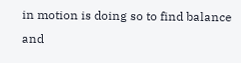in motion is doing so to find balance and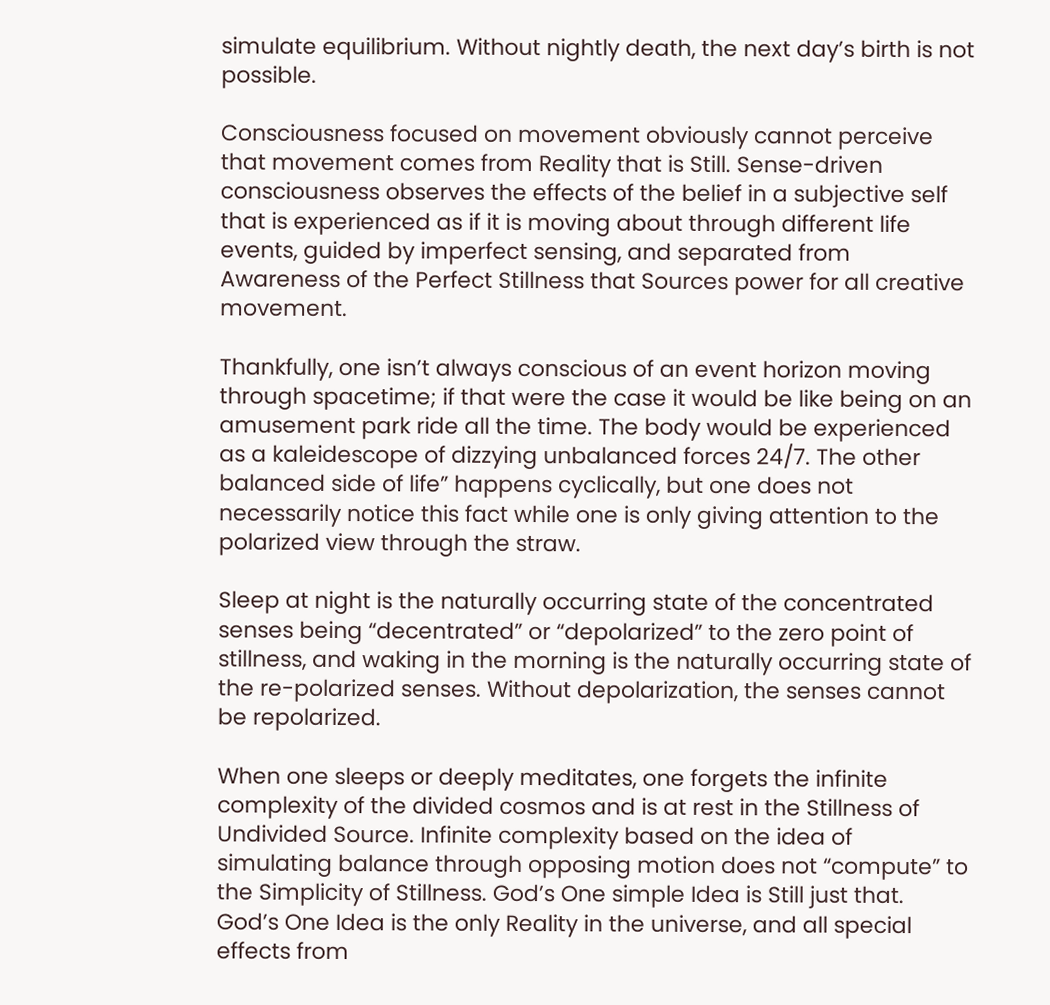simulate equilibrium. Without nightly death, the next day’s birth is not possible.

Consciousness focused on movement obviously cannot perceive that movement comes from Reality that is Still. Sense-driven consciousness observes the effects of the belief in a subjective self that is experienced as if it is moving about through different life events, guided by imperfect sensing, and separated from Awareness of the Perfect Stillness that Sources power for all creative movement.

Thankfully, one isn’t always conscious of an event horizon moving through spacetime; if that were the case it would be like being on an amusement park ride all the time. The body would be experienced as a kaleidescope of dizzying unbalanced forces 24/7. The other balanced side of life” happens cyclically, but one does not necessarily notice this fact while one is only giving attention to the polarized view through the straw.

Sleep at night is the naturally occurring state of the concentrated senses being “decentrated” or “depolarized” to the zero point of stillness, and waking in the morning is the naturally occurring state of the re-polarized senses. Without depolarization, the senses cannot be repolarized.

When one sleeps or deeply meditates, one forgets the infinite complexity of the divided cosmos and is at rest in the Stillness of Undivided Source. Infinite complexity based on the idea of simulating balance through opposing motion does not “compute” to the Simplicity of Stillness. God’s One simple Idea is Still just that. God’s One Idea is the only Reality in the universe, and all special effects from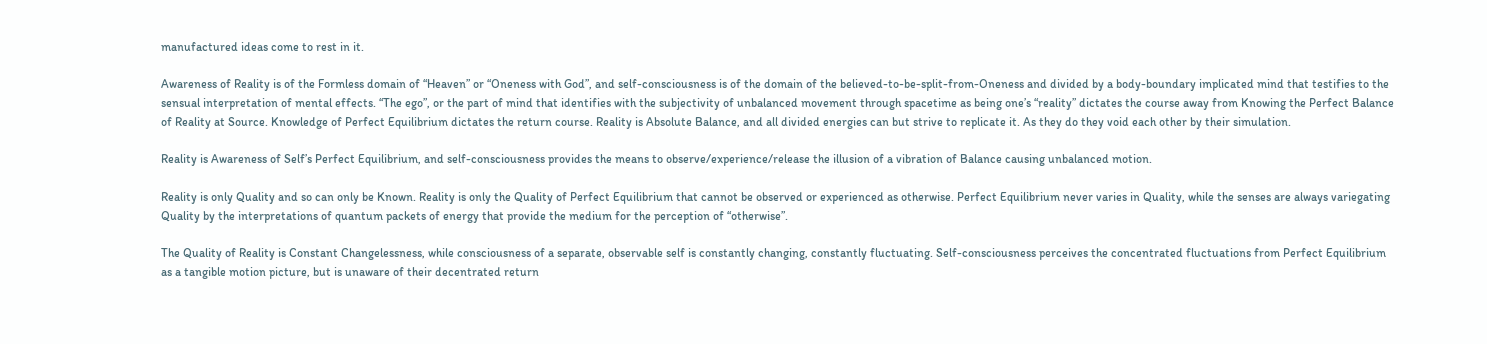manufactured ideas come to rest in it.

Awareness of Reality is of the Formless domain of “Heaven” or “Oneness with God”, and self-consciousness is of the domain of the believed-to-be-split-from-Oneness and divided by a body-boundary implicated mind that testifies to the sensual interpretation of mental effects. “The ego”, or the part of mind that identifies with the subjectivity of unbalanced movement through spacetime as being one’s “reality” dictates the course away from Knowing the Perfect Balance of Reality at Source. Knowledge of Perfect Equilibrium dictates the return course. Reality is Absolute Balance, and all divided energies can but strive to replicate it. As they do they void each other by their simulation.

Reality is Awareness of Self’s Perfect Equilibrium, and self-consciousness provides the means to observe/experience/release the illusion of a vibration of Balance causing unbalanced motion.

Reality is only Quality and so can only be Known. Reality is only the Quality of Perfect Equilibrium that cannot be observed or experienced as otherwise. Perfect Equilibrium never varies in Quality, while the senses are always variegating Quality by the interpretations of quantum packets of energy that provide the medium for the perception of “otherwise”.

The Quality of Reality is Constant Changelessness, while consciousness of a separate, observable self is constantly changing, constantly fluctuating. Self-consciousness perceives the concentrated fluctuations from Perfect Equilibrium as a tangible motion picture, but is unaware of their decentrated return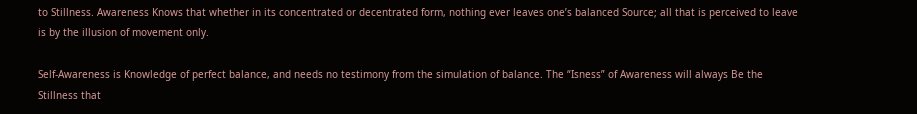to Stillness. Awareness Knows that whether in its concentrated or decentrated form, nothing ever leaves one’s balanced Source; all that is perceived to leave is by the illusion of movement only.

Self-Awareness is Knowledge of perfect balance, and needs no testimony from the simulation of balance. The “Isness” of Awareness will always Be the Stillness that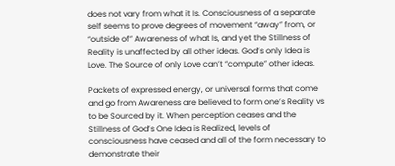does not vary from what it Is. Consciousness of a separate self seems to prove degrees of movement “away” from, or “outside of” Awareness of what Is, and yet the Stillness of Reality is unaffected by all other ideas. God’s only Idea is Love. The Source of only Love can’t “compute” other ideas.

Packets of expressed energy, or universal forms that come and go from Awareness are believed to form one’s Reality vs to be Sourced by it. When perception ceases and the Stillness of God’s One Idea is Realized, levels of consciousness have ceased and all of the form necessary to demonstrate their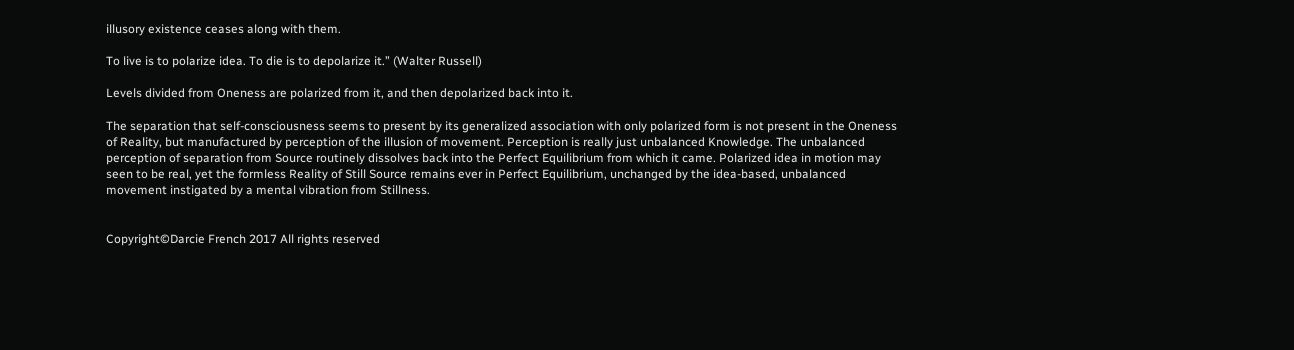illusory existence ceases along with them.

To live is to polarize idea. To die is to depolarize it.” (Walter Russell)

Levels divided from Oneness are polarized from it, and then depolarized back into it.

The separation that self-consciousness seems to present by its generalized association with only polarized form is not present in the Oneness of Reality, but manufactured by perception of the illusion of movement. Perception is really just unbalanced Knowledge. The unbalanced perception of separation from Source routinely dissolves back into the Perfect Equilibrium from which it came. Polarized idea in motion may seen to be real, yet the formless Reality of Still Source remains ever in Perfect Equilibrium, unchanged by the idea-based, unbalanced movement instigated by a mental vibration from Stillness.


Copyright©Darcie French 2017 All rights reserved